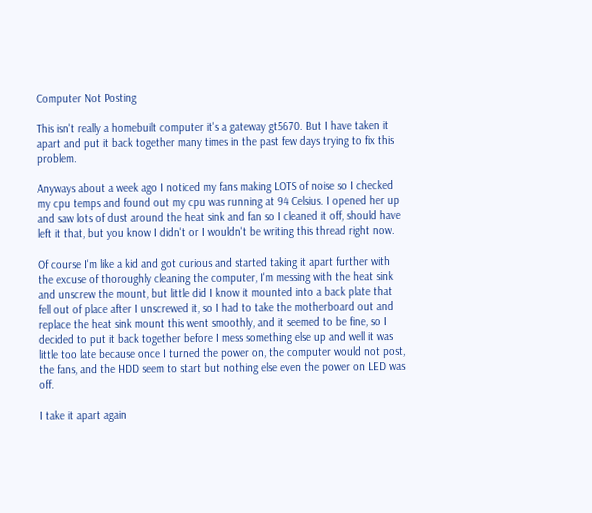Computer Not Posting

This isn't really a homebuilt computer it's a gateway gt5670. But I have taken it apart and put it back together many times in the past few days trying to fix this problem.

Anyways about a week ago I noticed my fans making LOTS of noise so I checked my cpu temps and found out my cpu was running at 94 Celsius. I opened her up and saw lots of dust around the heat sink and fan so I cleaned it off, should have left it that, but you know I didn't or I wouldn't be writing this thread right now.

Of course I'm like a kid and got curious and started taking it apart further with the excuse of thoroughly cleaning the computer, I'm messing with the heat sink and unscrew the mount, but little did I know it mounted into a back plate that fell out of place after I unscrewed it, so I had to take the motherboard out and replace the heat sink mount this went smoothly, and it seemed to be fine, so I decided to put it back together before I mess something else up and well it was little too late because once I turned the power on, the computer would not post, the fans, and the HDD seem to start but nothing else even the power on LED was off.

I take it apart again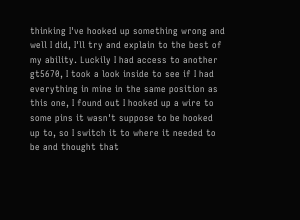thinking I've hooked up something wrong and well I did, I'll try and explain to the best of my ability. Luckily I had access to another gt5670, I took a look inside to see if I had everything in mine in the same position as this one, I found out I hooked up a wire to some pins it wasn't suppose to be hooked up to, so I switch it to where it needed to be and thought that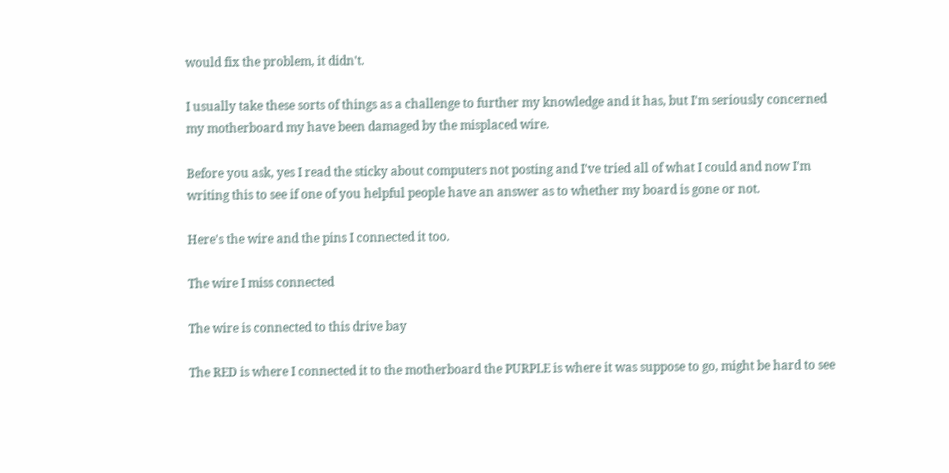would fix the problem, it didn't.

I usually take these sorts of things as a challenge to further my knowledge and it has, but I'm seriously concerned my motherboard my have been damaged by the misplaced wire.

Before you ask, yes I read the sticky about computers not posting and I've tried all of what I could and now I'm writing this to see if one of you helpful people have an answer as to whether my board is gone or not.

Here's the wire and the pins I connected it too.

The wire I miss connected

The wire is connected to this drive bay

The RED is where I connected it to the motherboard the PURPLE is where it was suppose to go, might be hard to see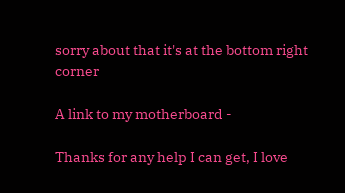sorry about that it's at the bottom right corner

A link to my motherboard -

Thanks for any help I can get, I love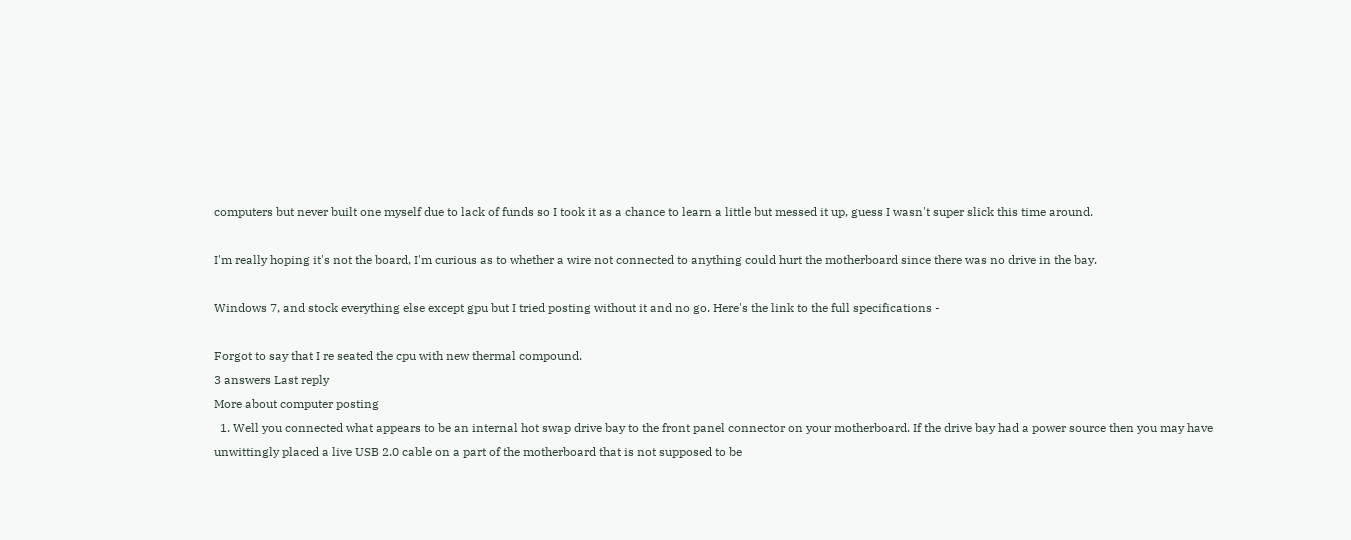computers but never built one myself due to lack of funds so I took it as a chance to learn a little but messed it up, guess I wasn't super slick this time around.

I'm really hoping it's not the board, I'm curious as to whether a wire not connected to anything could hurt the motherboard since there was no drive in the bay.

Windows 7, and stock everything else except gpu but I tried posting without it and no go. Here's the link to the full specifications -

Forgot to say that I re seated the cpu with new thermal compound.
3 answers Last reply
More about computer posting
  1. Well you connected what appears to be an internal hot swap drive bay to the front panel connector on your motherboard. If the drive bay had a power source then you may have unwittingly placed a live USB 2.0 cable on a part of the motherboard that is not supposed to be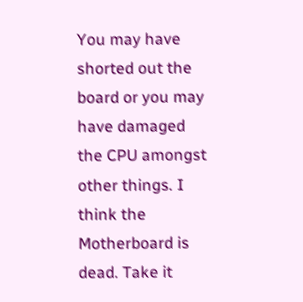You may have shorted out the board or you may have damaged the CPU amongst other things. I think the Motherboard is dead. Take it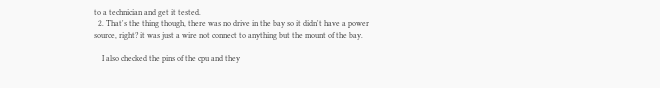to a technician and get it tested.
  2. That's the thing though, there was no drive in the bay so it didn't have a power source, right? it was just a wire not connect to anything but the mount of the bay.

    I also checked the pins of the cpu and they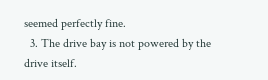seemed perfectly fine.
  3. The drive bay is not powered by the drive itself.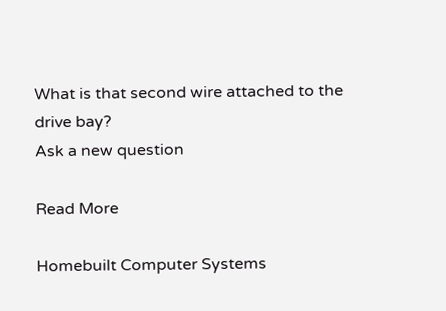What is that second wire attached to the drive bay?
Ask a new question

Read More

Homebuilt Computer Systems